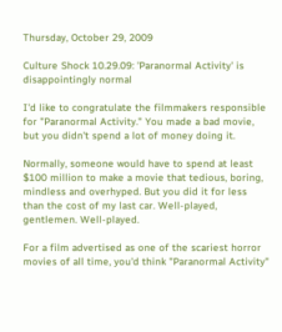Thursday, October 29, 2009

Culture Shock 10.29.09: 'Paranormal Activity' is disappointingly normal

I'd like to congratulate the filmmakers responsible for "Paranormal Activity." You made a bad movie, but you didn't spend a lot of money doing it.

Normally, someone would have to spend at least $100 million to make a movie that tedious, boring, mindless and overhyped. But you did it for less than the cost of my last car. Well-played, gentlemen. Well-played.

For a film advertised as one of the scariest horror movies of all time, you'd think "Paranormal Activity"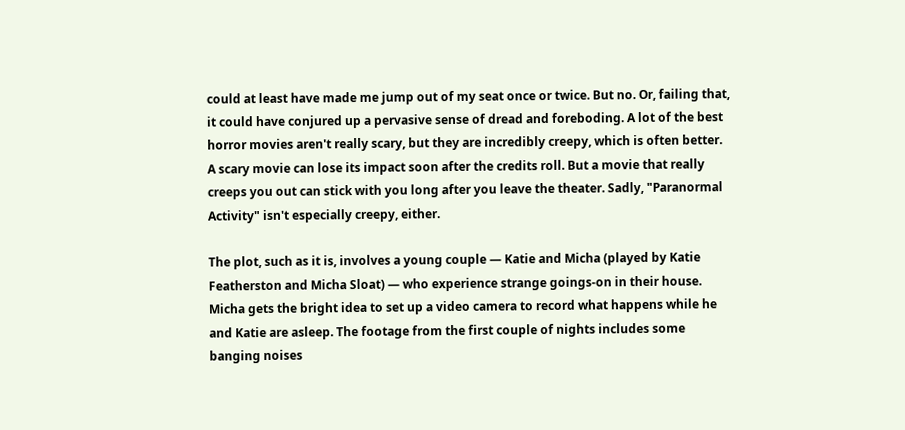could at least have made me jump out of my seat once or twice. But no. Or, failing that, it could have conjured up a pervasive sense of dread and foreboding. A lot of the best horror movies aren't really scary, but they are incredibly creepy, which is often better. A scary movie can lose its impact soon after the credits roll. But a movie that really creeps you out can stick with you long after you leave the theater. Sadly, "Paranormal Activity" isn't especially creepy, either.

The plot, such as it is, involves a young couple — Katie and Micha (played by Katie Featherston and Micha Sloat) — who experience strange goings-on in their house. Micha gets the bright idea to set up a video camera to record what happens while he and Katie are asleep. The footage from the first couple of nights includes some banging noises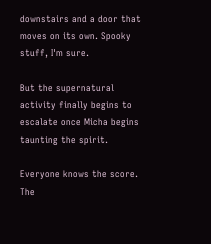downstairs and a door that moves on its own. Spooky stuff, I'm sure.

But the supernatural activity finally begins to escalate once Micha begins taunting the spirit.

Everyone knows the score. The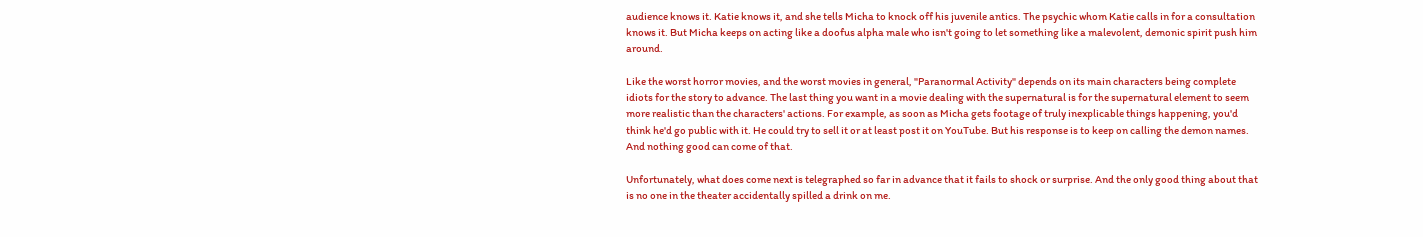audience knows it. Katie knows it, and she tells Micha to knock off his juvenile antics. The psychic whom Katie calls in for a consultation knows it. But Micha keeps on acting like a doofus alpha male who isn't going to let something like a malevolent, demonic spirit push him around.

Like the worst horror movies, and the worst movies in general, "Paranormal Activity" depends on its main characters being complete idiots for the story to advance. The last thing you want in a movie dealing with the supernatural is for the supernatural element to seem more realistic than the characters' actions. For example, as soon as Micha gets footage of truly inexplicable things happening, you'd think he'd go public with it. He could try to sell it or at least post it on YouTube. But his response is to keep on calling the demon names. And nothing good can come of that.

Unfortunately, what does come next is telegraphed so far in advance that it fails to shock or surprise. And the only good thing about that is no one in the theater accidentally spilled a drink on me.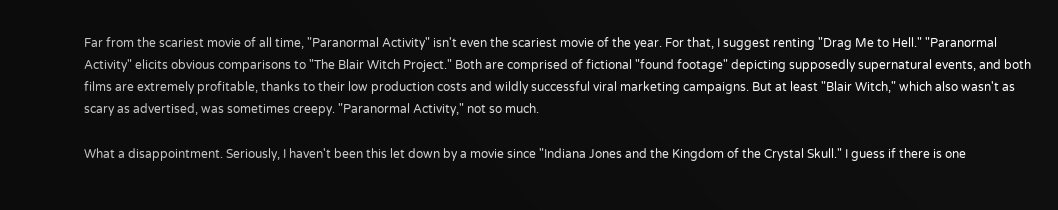Far from the scariest movie of all time, "Paranormal Activity" isn't even the scariest movie of the year. For that, I suggest renting "Drag Me to Hell." "Paranormal Activity" elicits obvious comparisons to "The Blair Witch Project." Both are comprised of fictional "found footage" depicting supposedly supernatural events, and both films are extremely profitable, thanks to their low production costs and wildly successful viral marketing campaigns. But at least "Blair Witch," which also wasn't as scary as advertised, was sometimes creepy. "Paranormal Activity," not so much.

What a disappointment. Seriously, I haven't been this let down by a movie since "Indiana Jones and the Kingdom of the Crystal Skull." I guess if there is one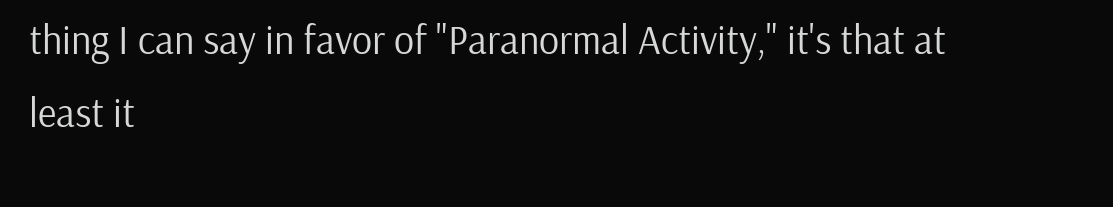thing I can say in favor of "Paranormal Activity," it's that at least it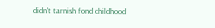didn't tarnish fond childhood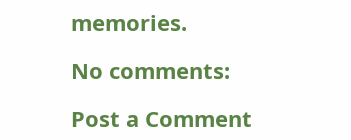memories.

No comments:

Post a Comment